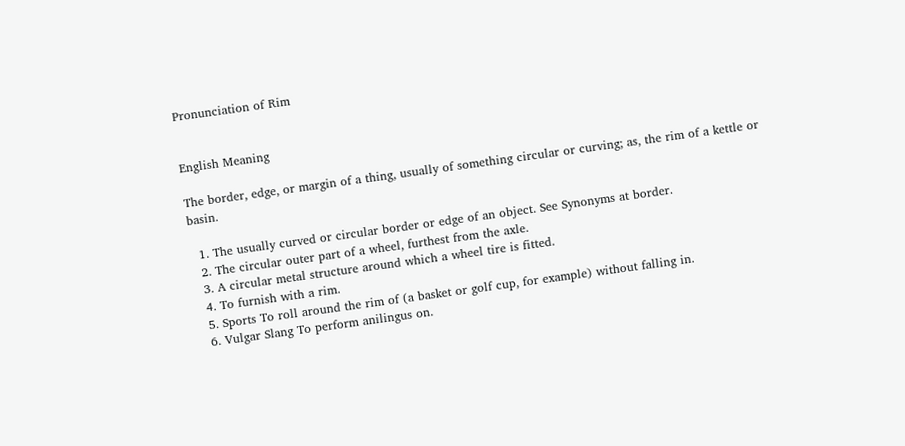Pronunciation of Rim


English Meaning

The border, edge, or margin of a thing, usually of something circular or curving; as, the rim of a kettle or basin.

  1. The usually curved or circular border or edge of an object. See Synonyms at border.
  2. The circular outer part of a wheel, furthest from the axle.
  3. A circular metal structure around which a wheel tire is fitted.
  4. To furnish with a rim.
  5. Sports To roll around the rim of (a basket or golf cup, for example) without falling in.
  6. Vulgar Slang To perform anilingus on.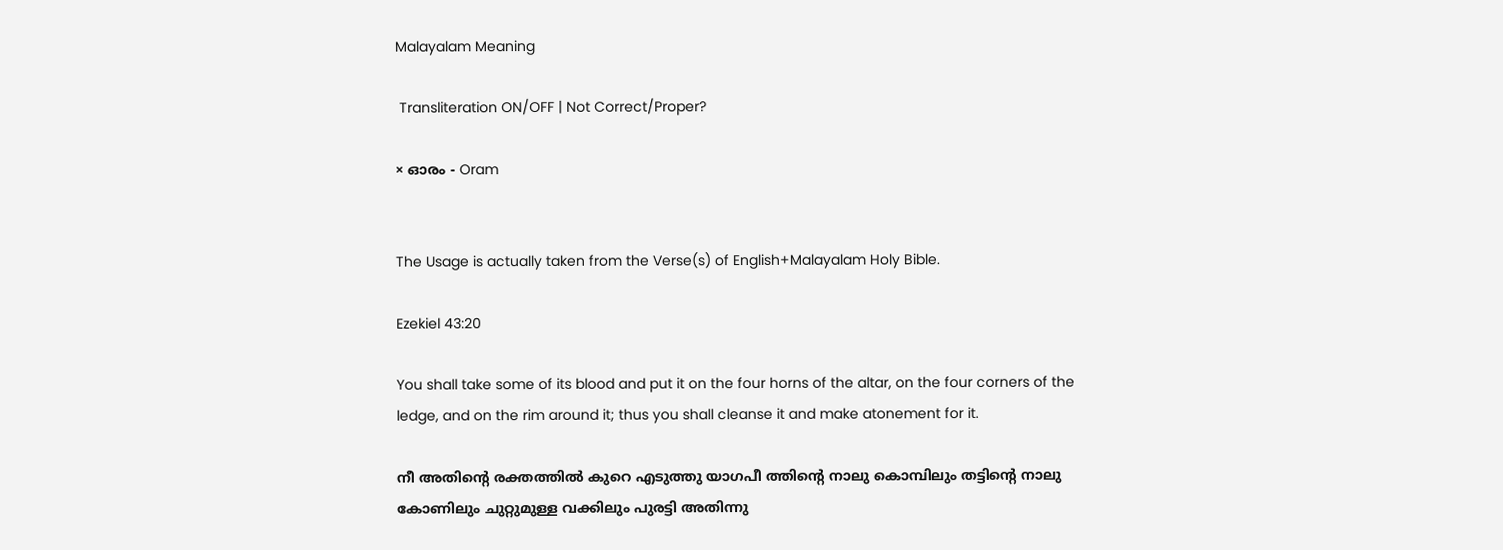Malayalam Meaning

 Transliteration ON/OFF | Not Correct/Proper?

× ഓരം - Oram


The Usage is actually taken from the Verse(s) of English+Malayalam Holy Bible.

Ezekiel 43:20

You shall take some of its blood and put it on the four horns of the altar, on the four corners of the ledge, and on the rim around it; thus you shall cleanse it and make atonement for it.

നീ അതിന്റെ രക്തത്തിൽ കുറെ എടുത്തു യാഗപീ ത്തിന്റെ നാലു കൊമ്പിലും തട്ടിന്റെ നാലു കോണിലും ചുറ്റുമുള്ള വക്കിലും പുരട്ടി അതിന്നു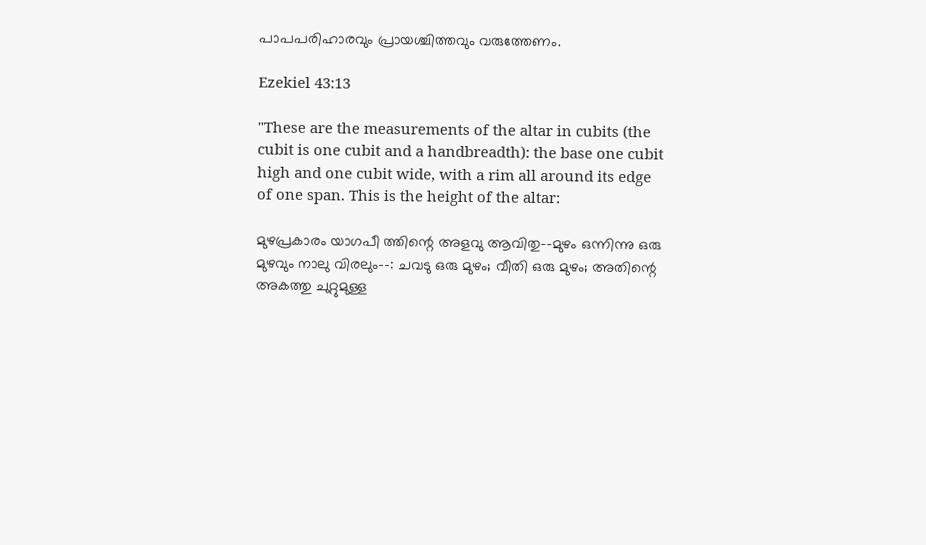പാപപരിഹാരവും പ്രായശ്ചിത്തവും വരുത്തേണം.

Ezekiel 43:13

"These are the measurements of the altar in cubits (the cubit is one cubit and a handbreadth): the base one cubit high and one cubit wide, with a rim all around its edge of one span. This is the height of the altar:

മുഴപ്രകാരം യാഗപീ ത്തിന്റെ അളവു ആവിതു--മുഴം ഒന്നിന്നു ഒരു മുഴവും നാലു വിരലും--: ചവടു ഒരു മുഴം; വീതി ഒരു മുഴം; അതിന്റെ അകത്തു ചുറ്റുമുള്ള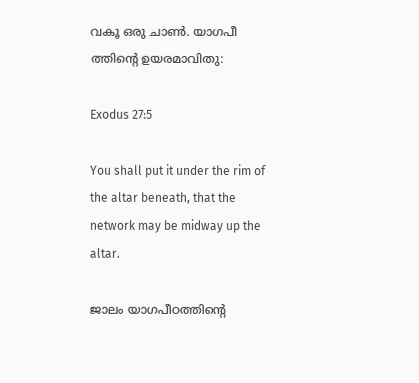വകൂ ഒരു ചാൺ. യാഗപീ ത്തിന്റെ ഉയരമാവിതു:

Exodus 27:5

You shall put it under the rim of the altar beneath, that the network may be midway up the altar.

ജാലം യാഗപീഠത്തിന്റെ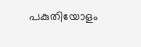പകുതിയോളം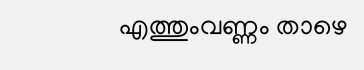എത്തുംവണ്ണം താഴെ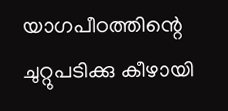യാഗപീഠത്തിന്റെ ചുറ്റുപടിക്കു കീഴായി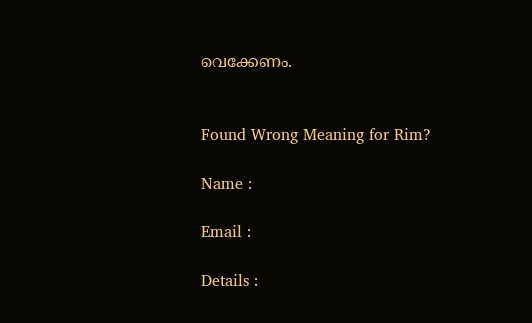വെക്കേണം.


Found Wrong Meaning for Rim?

Name :

Email :

Details :